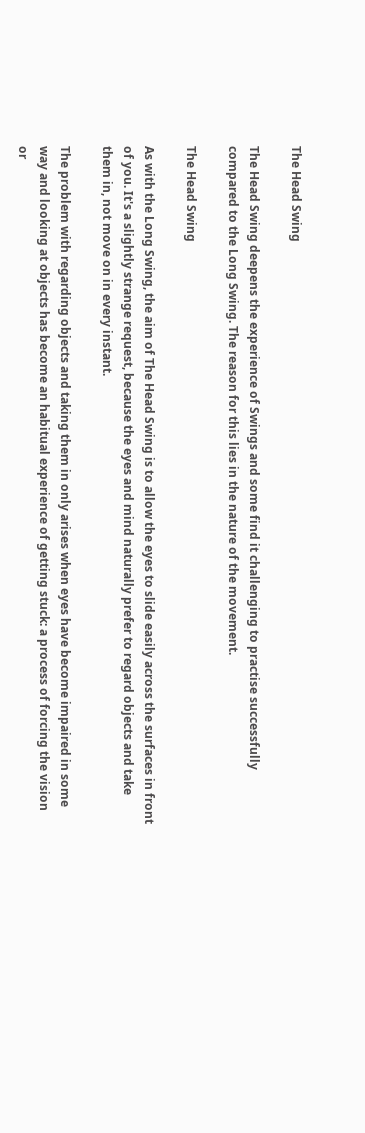The Head Swing

The Head Swing deepens the experience of Swings and some find it challenging to practise successfully compared to the Long Swing. The reason for this lies in the nature of the movement.

The Head Swing

As with the Long Swing, the aim of The Head Swing is to allow the eyes to slide easily across the surfaces in front of you. It's a slightly strange request, because the eyes and mind naturally prefer to regard objects and take them in, not move on in every instant.

The problem with regarding objects and taking them in only arises when eyes have become impaired in some way and looking at objects has become an habitual experience of getting stuck: a process of forcing the vision or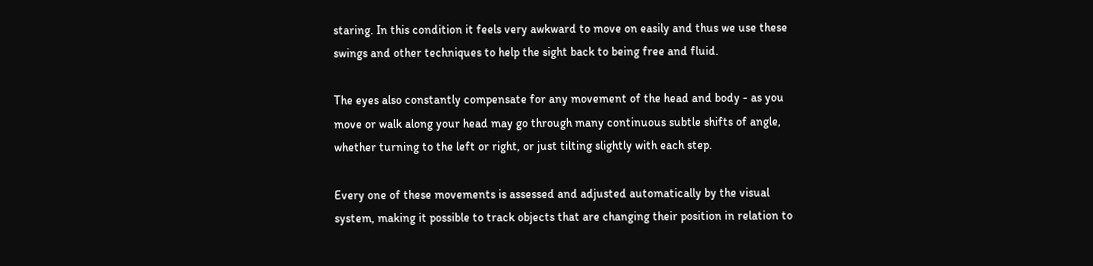staring. In this condition it feels very awkward to move on easily and thus we use these swings and other techniques to help the sight back to being free and fluid.

The eyes also constantly compensate for any movement of the head and body - as you move or walk along your head may go through many continuous subtle shifts of angle, whether turning to the left or right, or just tilting slightly with each step.

Every one of these movements is assessed and adjusted automatically by the visual system, making it possible to track objects that are changing their position in relation to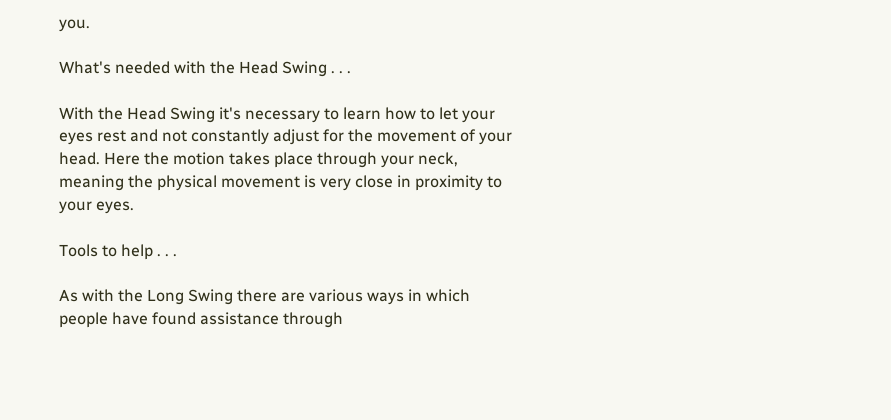you.

What's needed with the Head Swing . . .

With the Head Swing it's necessary to learn how to let your eyes rest and not constantly adjust for the movement of your head. Here the motion takes place through your neck, meaning the physical movement is very close in proximity to your eyes.

Tools to help . . .

As with the Long Swing there are various ways in which people have found assistance through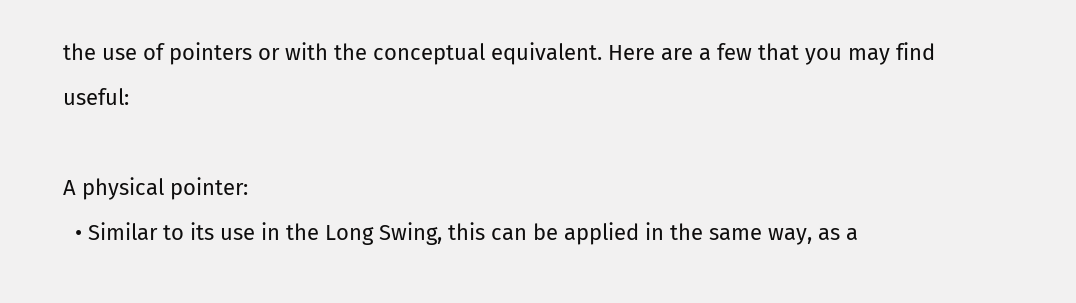the use of pointers or with the conceptual equivalent. Here are a few that you may find useful:

A physical pointer:
  • Similar to its use in the Long Swing, this can be applied in the same way, as a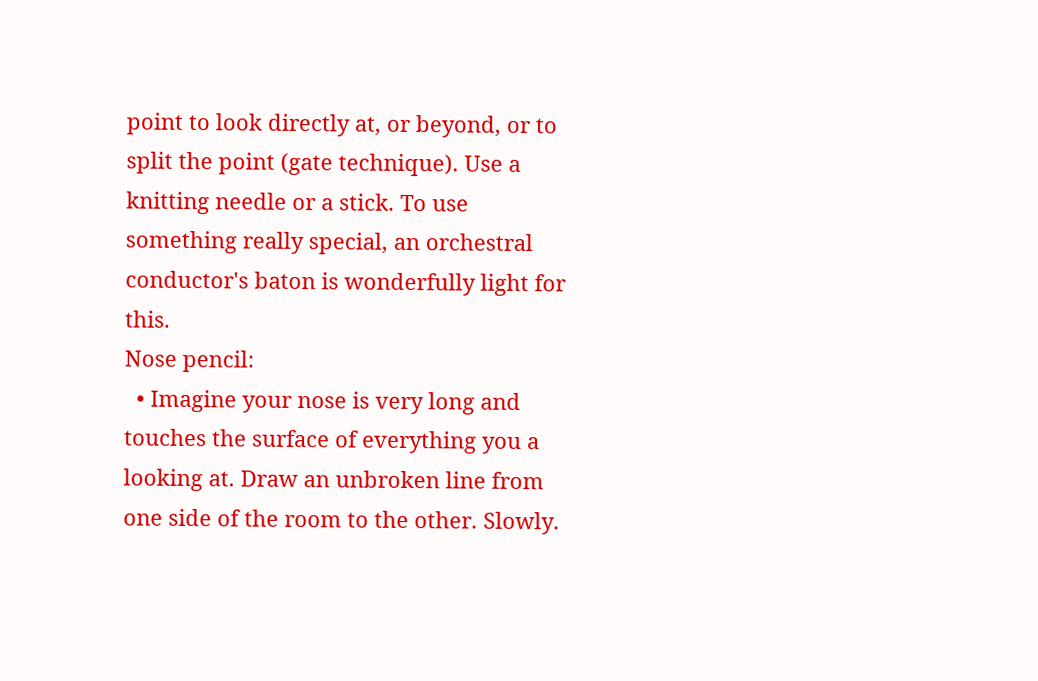point to look directly at, or beyond, or to split the point (gate technique). Use a knitting needle or a stick. To use something really special, an orchestral conductor's baton is wonderfully light for this.
Nose pencil:
  • Imagine your nose is very long and touches the surface of everything you a looking at. Draw an unbroken line from one side of the room to the other. Slowly.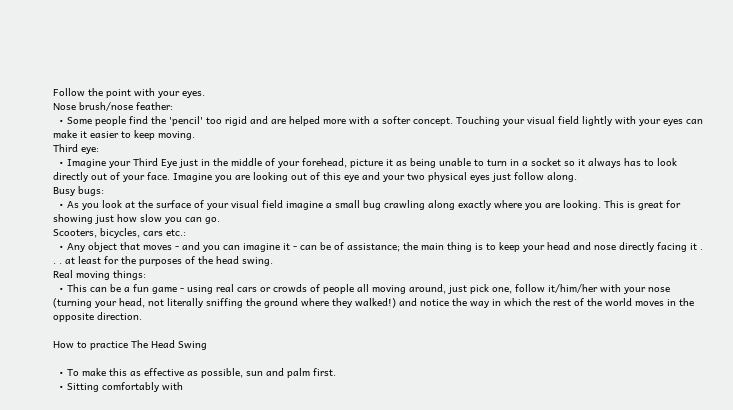Follow the point with your eyes.
Nose brush/nose feather:
  • Some people find the 'pencil' too rigid and are helped more with a softer concept. Touching your visual field lightly with your eyes can make it easier to keep moving.
Third eye:
  • Imagine your Third Eye just in the middle of your forehead, picture it as being unable to turn in a socket so it always has to look directly out of your face. Imagine you are looking out of this eye and your two physical eyes just follow along.
Busy bugs:
  • As you look at the surface of your visual field imagine a small bug crawling along exactly where you are looking. This is great for showing just how slow you can go.
Scooters, bicycles, cars etc.:
  • Any object that moves - and you can imagine it - can be of assistance; the main thing is to keep your head and nose directly facing it . . . at least for the purposes of the head swing.
Real moving things:
  • This can be a fun game - using real cars or crowds of people all moving around, just pick one, follow it/him/her with your nose (turning your head, not literally sniffing the ground where they walked!) and notice the way in which the rest of the world moves in the opposite direction.

How to practice The Head Swing

  • To make this as effective as possible, sun and palm first.
  • Sitting comfortably with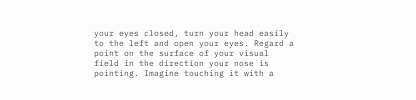your eyes closed, turn your head easily to the left and open your eyes. Regard a point on the surface of your visual field in the direction your nose is pointing. Imagine touching it with a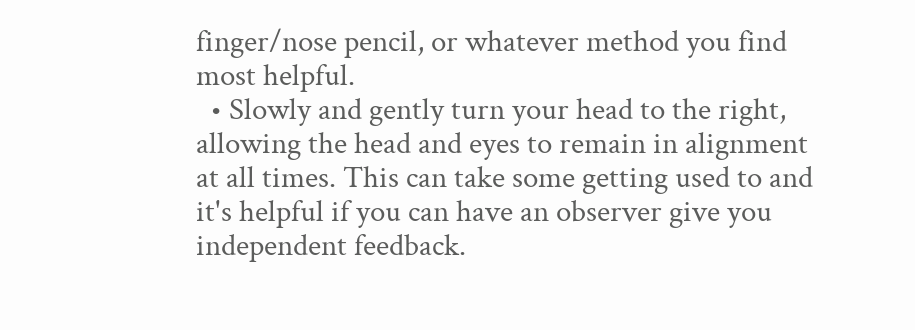finger/nose pencil, or whatever method you find most helpful.
  • Slowly and gently turn your head to the right, allowing the head and eyes to remain in alignment at all times. This can take some getting used to and it's helpful if you can have an observer give you independent feedback.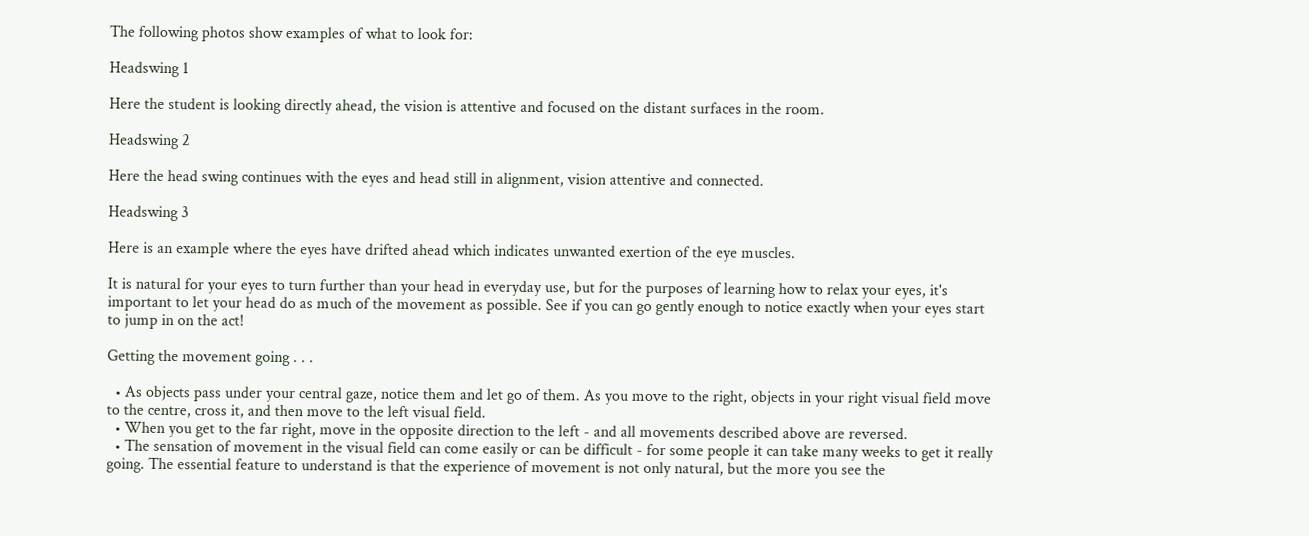The following photos show examples of what to look for:

Headswing 1

Here the student is looking directly ahead, the vision is attentive and focused on the distant surfaces in the room.

Headswing 2

Here the head swing continues with the eyes and head still in alignment, vision attentive and connected.

Headswing 3

Here is an example where the eyes have drifted ahead which indicates unwanted exertion of the eye muscles.

It is natural for your eyes to turn further than your head in everyday use, but for the purposes of learning how to relax your eyes, it's important to let your head do as much of the movement as possible. See if you can go gently enough to notice exactly when your eyes start to jump in on the act!

Getting the movement going . . .

  • As objects pass under your central gaze, notice them and let go of them. As you move to the right, objects in your right visual field move to the centre, cross it, and then move to the left visual field.
  • When you get to the far right, move in the opposite direction to the left - and all movements described above are reversed.
  • The sensation of movement in the visual field can come easily or can be difficult - for some people it can take many weeks to get it really going. The essential feature to understand is that the experience of movement is not only natural, but the more you see the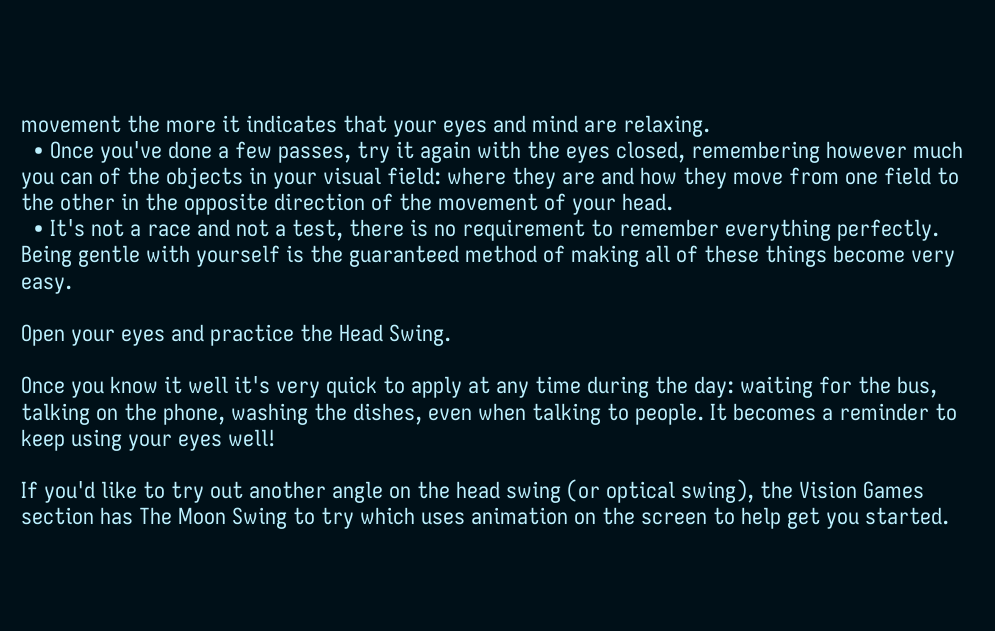movement the more it indicates that your eyes and mind are relaxing.
  • Once you've done a few passes, try it again with the eyes closed, remembering however much you can of the objects in your visual field: where they are and how they move from one field to the other in the opposite direction of the movement of your head.
  • It's not a race and not a test, there is no requirement to remember everything perfectly. Being gentle with yourself is the guaranteed method of making all of these things become very easy.

Open your eyes and practice the Head Swing.

Once you know it well it's very quick to apply at any time during the day: waiting for the bus, talking on the phone, washing the dishes, even when talking to people. It becomes a reminder to keep using your eyes well!

If you'd like to try out another angle on the head swing (or optical swing), the Vision Games section has The Moon Swing to try which uses animation on the screen to help get you started.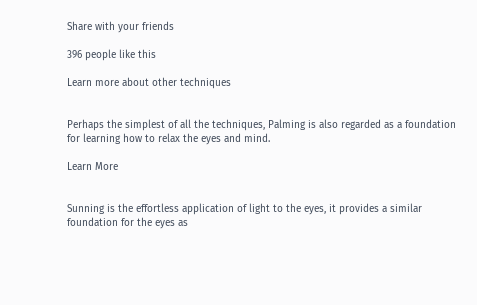Share with your friends

396 people like this

Learn more about other techniques


Perhaps the simplest of all the techniques, Palming is also regarded as a foundation for learning how to relax the eyes and mind.

Learn More


Sunning is the effortless application of light to the eyes, it provides a similar foundation for the eyes as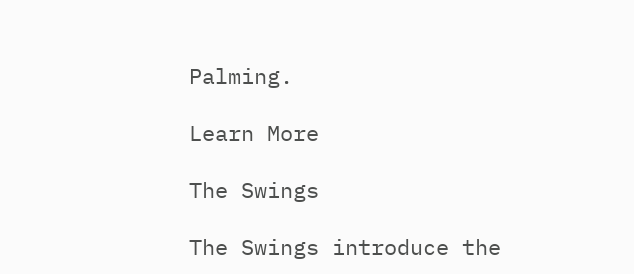Palming.

Learn More

The Swings

The Swings introduce the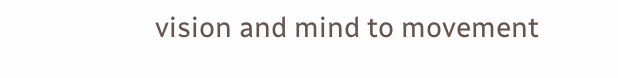vision and mind to movement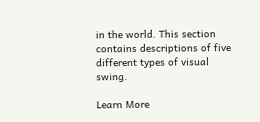in the world. This section contains descriptions of five different types of visual swing.

Learn More